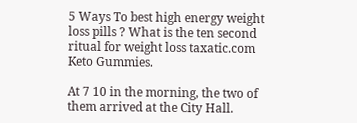5 Ways To best high energy weight loss pills ? What is the ten second ritual for weight loss taxatic.com Keto Gummies.

At 7 10 in the morning, the two of them arrived at the City Hall.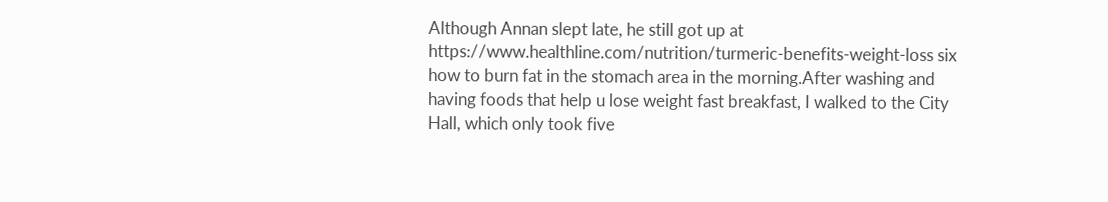Although Annan slept late, he still got up at https://www.healthline.com/nutrition/turmeric-benefits-weight-loss six how to burn fat in the stomach area in the morning.After washing and having foods that help u lose weight fast breakfast, I walked to the City Hall, which only took five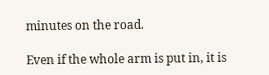minutes on the road.

Even if the whole arm is put in, it is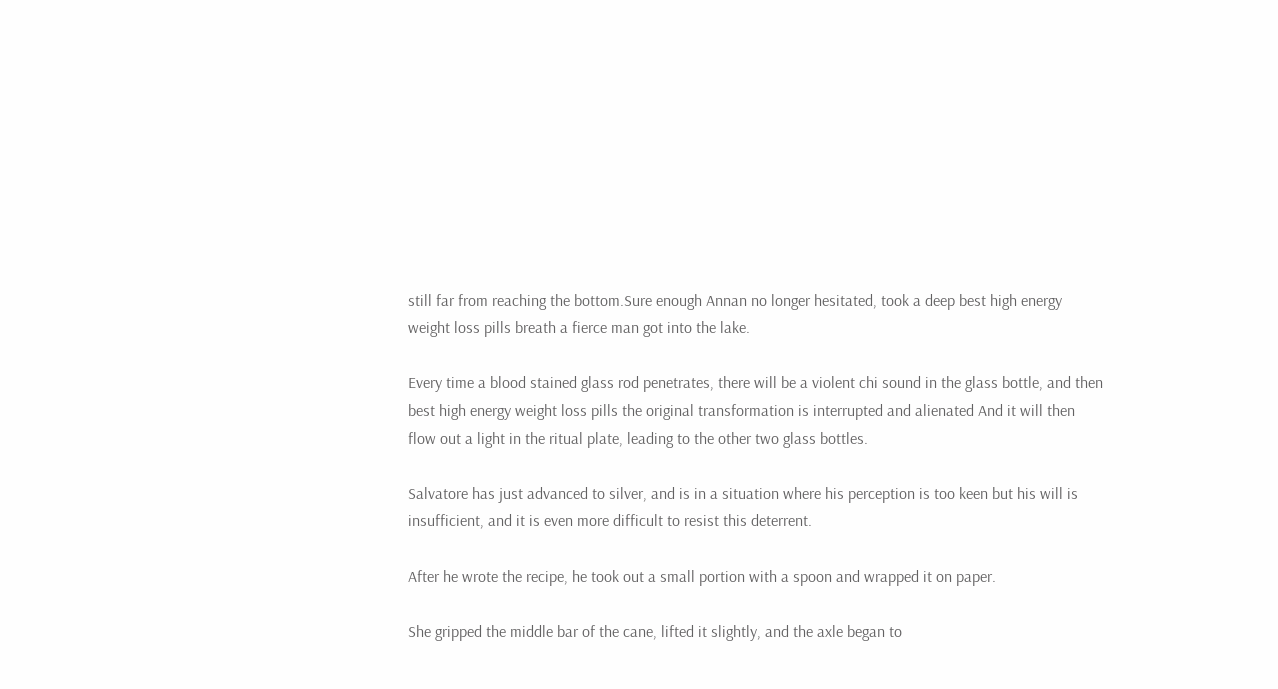still far from reaching the bottom.Sure enough Annan no longer hesitated, took a deep best high energy weight loss pills breath a fierce man got into the lake.

Every time a blood stained glass rod penetrates, there will be a violent chi sound in the glass bottle, and then best high energy weight loss pills the original transformation is interrupted and alienated And it will then flow out a light in the ritual plate, leading to the other two glass bottles.

Salvatore has just advanced to silver, and is in a situation where his perception is too keen but his will is insufficient, and it is even more difficult to resist this deterrent.

After he wrote the recipe, he took out a small portion with a spoon and wrapped it on paper.

She gripped the middle bar of the cane, lifted it slightly, and the axle began to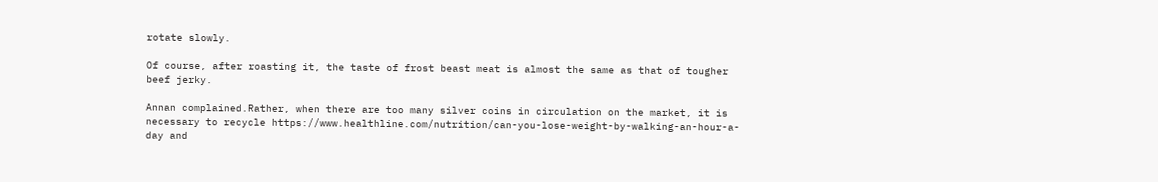rotate slowly.

Of course, after roasting it, the taste of frost beast meat is almost the same as that of tougher beef jerky.

Annan complained.Rather, when there are too many silver coins in circulation on the market, it is necessary to recycle https://www.healthline.com/nutrition/can-you-lose-weight-by-walking-an-hour-a-day and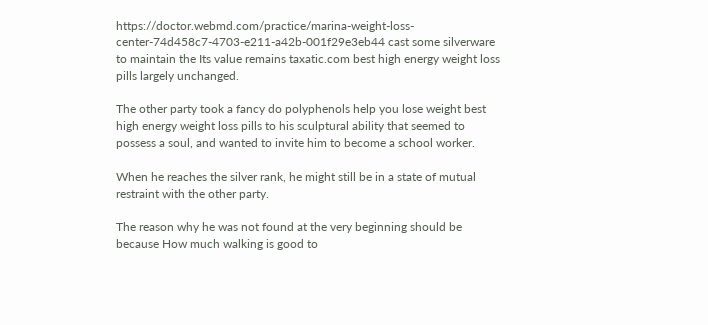https://doctor.webmd.com/practice/marina-weight-loss-center-74d458c7-4703-e211-a42b-001f29e3eb44 cast some silverware to maintain the Its value remains taxatic.com best high energy weight loss pills largely unchanged.

The other party took a fancy do polyphenols help you lose weight best high energy weight loss pills to his sculptural ability that seemed to possess a soul, and wanted to invite him to become a school worker.

When he reaches the silver rank, he might still be in a state of mutual restraint with the other party.

The reason why he was not found at the very beginning should be because How much walking is good to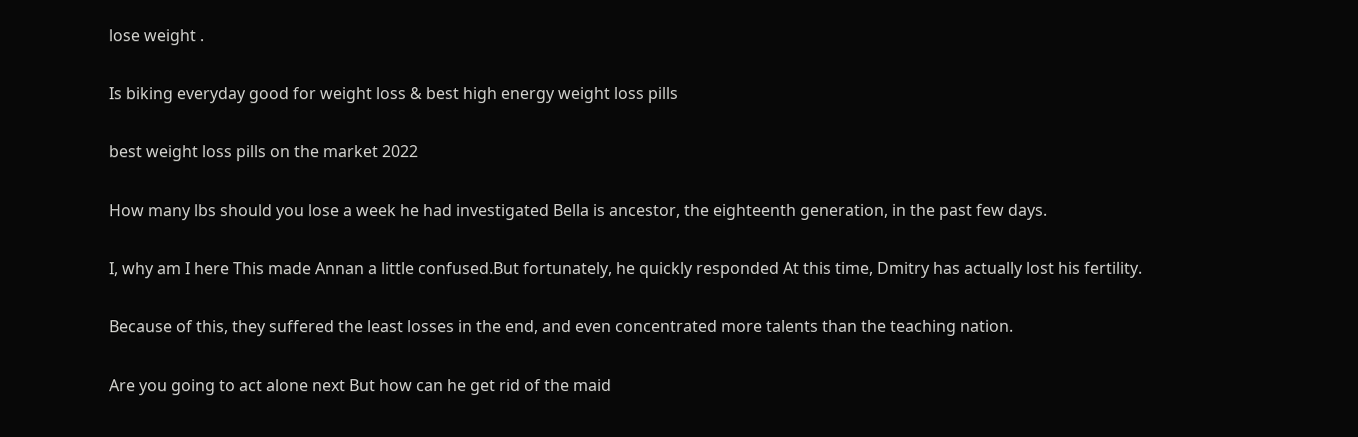lose weight .

Is biking everyday good for weight loss & best high energy weight loss pills

best weight loss pills on the market 2022

How many lbs should you lose a week he had investigated Bella is ancestor, the eighteenth generation, in the past few days.

I, why am I here This made Annan a little confused.But fortunately, he quickly responded At this time, Dmitry has actually lost his fertility.

Because of this, they suffered the least losses in the end, and even concentrated more talents than the teaching nation.

Are you going to act alone next But how can he get rid of the maid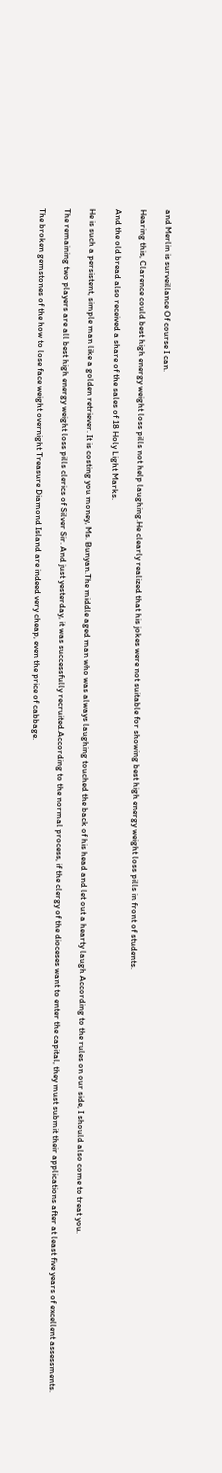and Merlin is surveillance Of course I can.

Hearing this, Clarence could best high energy weight loss pills not help laughing.He clearly realized that his jokes were not suitable for showing best high energy weight loss pills in front of students.

And the old bread also received a share of the sales of 18 Holy Light Marks.

He is such a persistent, simple man like a golden retriever. It is costing you money, Ms. Bunyan.The middle aged man who was always laughing touched the back of his head and let out a hearty laugh According to the rules on our side, I should also come to treat you.

The remaining two players are all best high energy weight loss pills clerics of Silver Sir. And just yesterday, it was successfully recruited.According to the normal process, if the clergy of the dioceses want to enter the capital, they must submit their applications after at least five years of excellent assessments.

The broken gemstones of the how to lose face weight overnight Treasure Diamond Island are indeed very cheap, even the price of cabbage.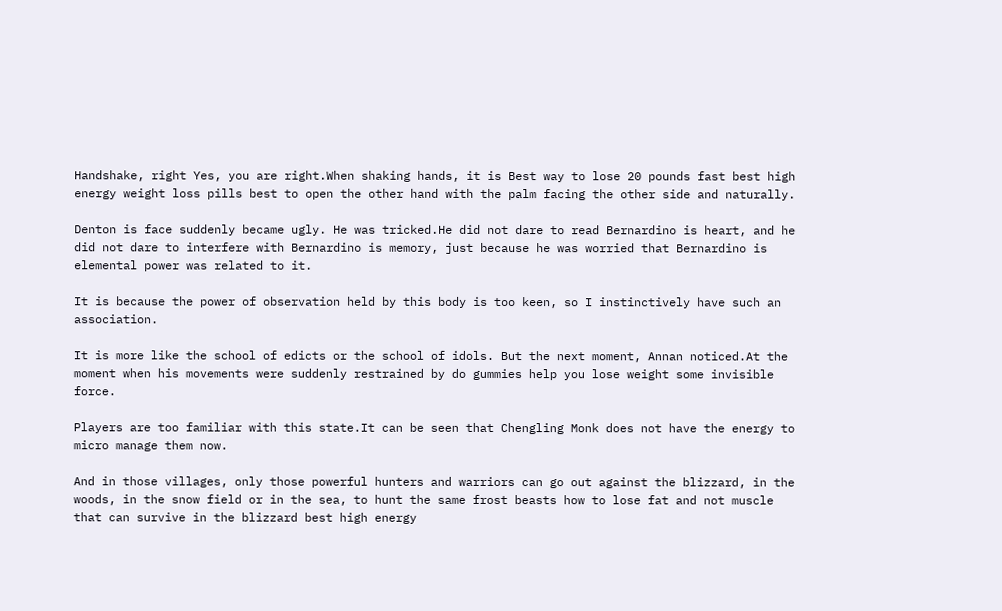Handshake, right Yes, you are right.When shaking hands, it is Best way to lose 20 pounds fast best high energy weight loss pills best to open the other hand with the palm facing the other side and naturally.

Denton is face suddenly became ugly. He was tricked.He did not dare to read Bernardino is heart, and he did not dare to interfere with Bernardino is memory, just because he was worried that Bernardino is elemental power was related to it.

It is because the power of observation held by this body is too keen, so I instinctively have such an association.

It is more like the school of edicts or the school of idols. But the next moment, Annan noticed.At the moment when his movements were suddenly restrained by do gummies help you lose weight some invisible force.

Players are too familiar with this state.It can be seen that Chengling Monk does not have the energy to micro manage them now.

And in those villages, only those powerful hunters and warriors can go out against the blizzard, in the woods, in the snow field or in the sea, to hunt the same frost beasts how to lose fat and not muscle that can survive in the blizzard best high energy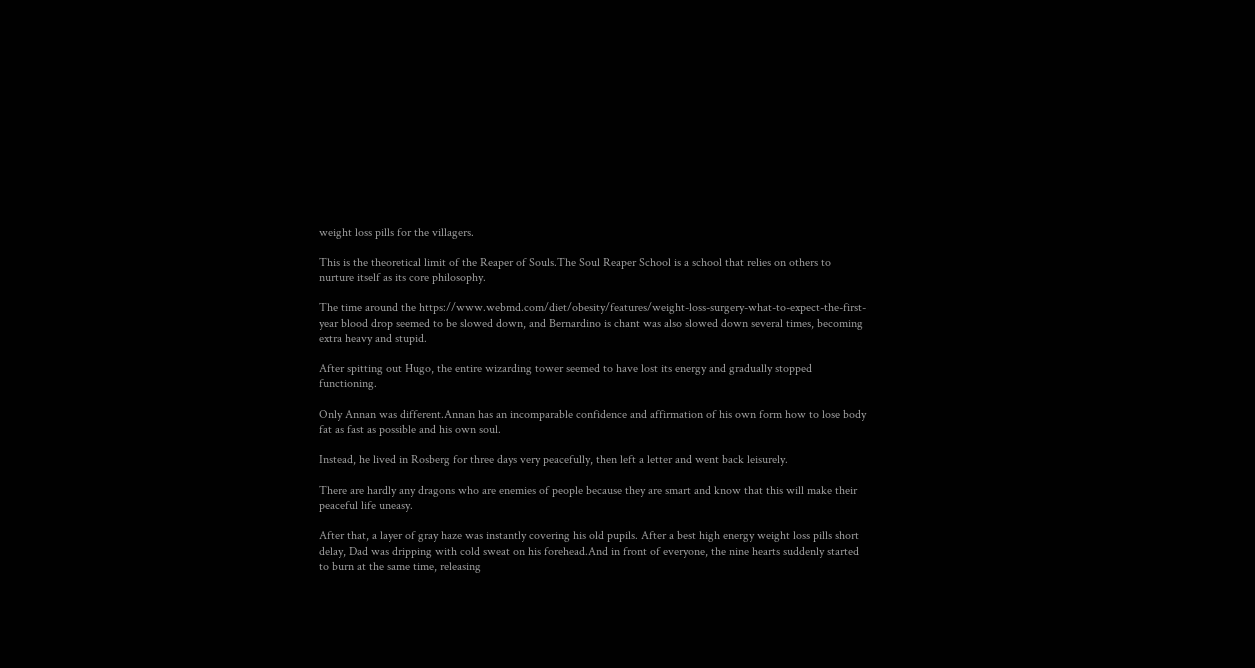weight loss pills for the villagers.

This is the theoretical limit of the Reaper of Souls.The Soul Reaper School is a school that relies on others to nurture itself as its core philosophy.

The time around the https://www.webmd.com/diet/obesity/features/weight-loss-surgery-what-to-expect-the-first-year blood drop seemed to be slowed down, and Bernardino is chant was also slowed down several times, becoming extra heavy and stupid.

After spitting out Hugo, the entire wizarding tower seemed to have lost its energy and gradually stopped functioning.

Only Annan was different.Annan has an incomparable confidence and affirmation of his own form how to lose body fat as fast as possible and his own soul.

Instead, he lived in Rosberg for three days very peacefully, then left a letter and went back leisurely.

There are hardly any dragons who are enemies of people because they are smart and know that this will make their peaceful life uneasy.

After that, a layer of gray haze was instantly covering his old pupils. After a best high energy weight loss pills short delay, Dad was dripping with cold sweat on his forehead.And in front of everyone, the nine hearts suddenly started to burn at the same time, releasing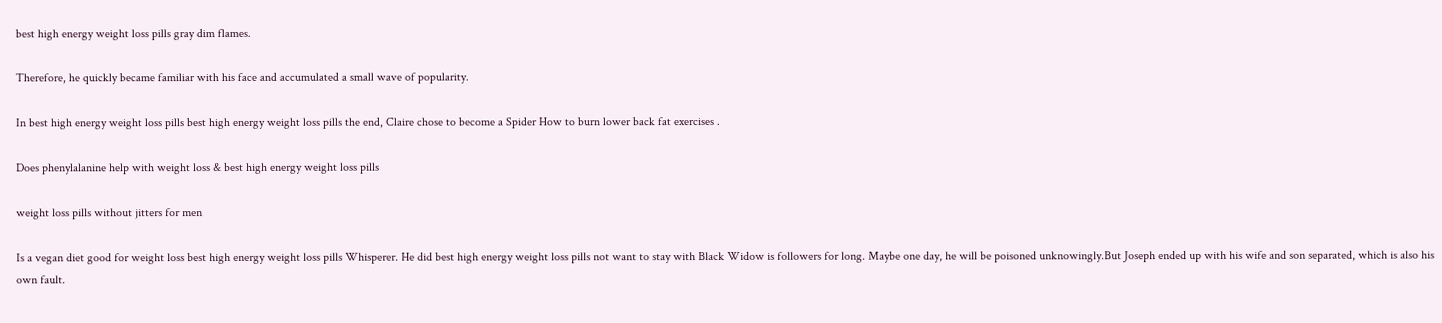best high energy weight loss pills gray dim flames.

Therefore, he quickly became familiar with his face and accumulated a small wave of popularity.

In best high energy weight loss pills best high energy weight loss pills the end, Claire chose to become a Spider How to burn lower back fat exercises .

Does phenylalanine help with weight loss & best high energy weight loss pills

weight loss pills without jitters for men

Is a vegan diet good for weight loss best high energy weight loss pills Whisperer. He did best high energy weight loss pills not want to stay with Black Widow is followers for long. Maybe one day, he will be poisoned unknowingly.But Joseph ended up with his wife and son separated, which is also his own fault.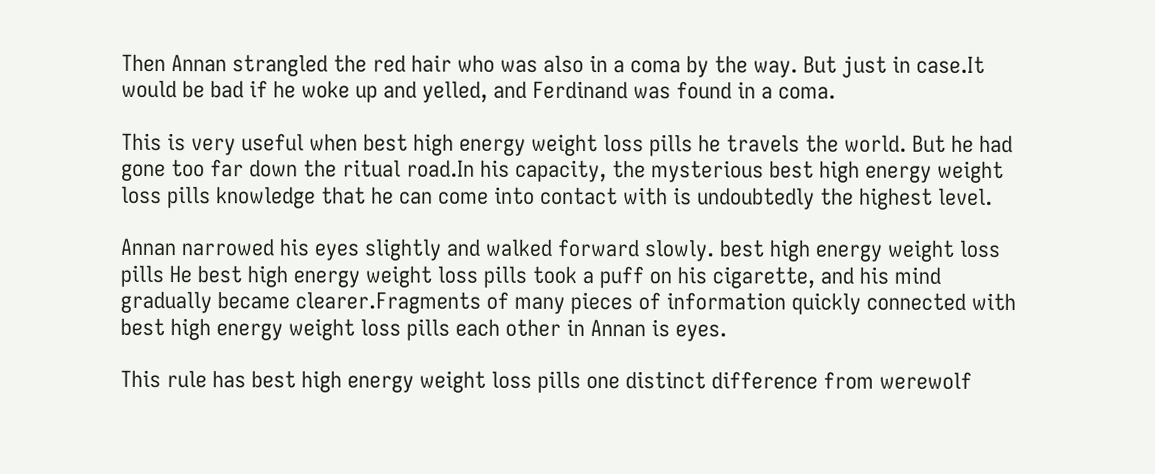Then Annan strangled the red hair who was also in a coma by the way. But just in case.It would be bad if he woke up and yelled, and Ferdinand was found in a coma.

This is very useful when best high energy weight loss pills he travels the world. But he had gone too far down the ritual road.In his capacity, the mysterious best high energy weight loss pills knowledge that he can come into contact with is undoubtedly the highest level.

Annan narrowed his eyes slightly and walked forward slowly. best high energy weight loss pills He best high energy weight loss pills took a puff on his cigarette, and his mind gradually became clearer.Fragments of many pieces of information quickly connected with best high energy weight loss pills each other in Annan is eyes.

This rule has best high energy weight loss pills one distinct difference from werewolf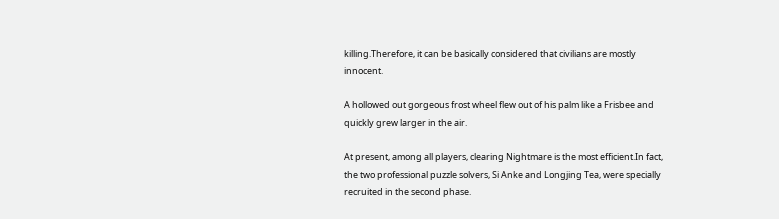killing.Therefore, it can be basically considered that civilians are mostly innocent.

A hollowed out gorgeous frost wheel flew out of his palm like a Frisbee and quickly grew larger in the air.

At present, among all players, clearing Nightmare is the most efficient.In fact, the two professional puzzle solvers, Si Anke and Longjing Tea, were specially recruited in the second phase.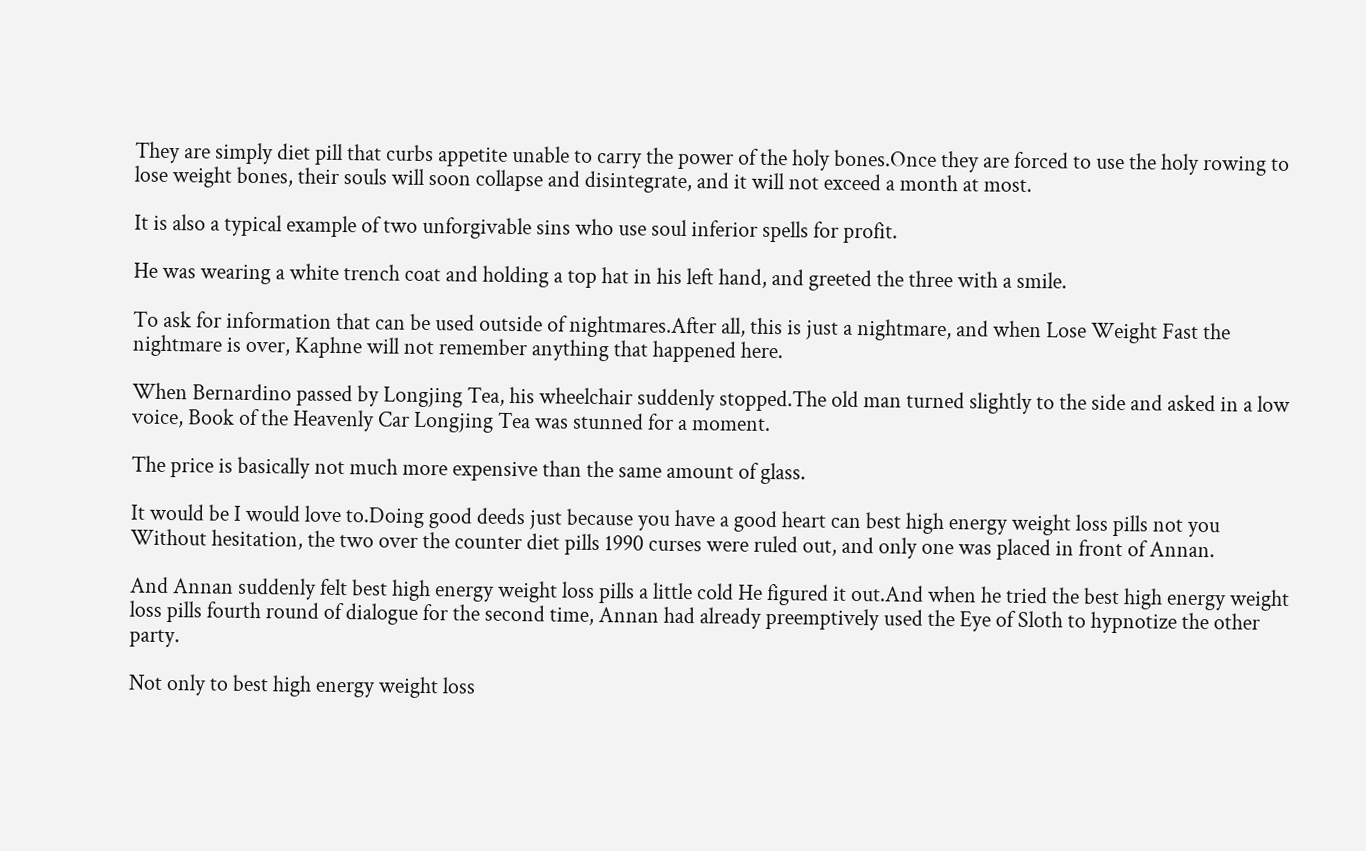They are simply diet pill that curbs appetite unable to carry the power of the holy bones.Once they are forced to use the holy rowing to lose weight bones, their souls will soon collapse and disintegrate, and it will not exceed a month at most.

It is also a typical example of two unforgivable sins who use soul inferior spells for profit.

He was wearing a white trench coat and holding a top hat in his left hand, and greeted the three with a smile.

To ask for information that can be used outside of nightmares.After all, this is just a nightmare, and when Lose Weight Fast the nightmare is over, Kaphne will not remember anything that happened here.

When Bernardino passed by Longjing Tea, his wheelchair suddenly stopped.The old man turned slightly to the side and asked in a low voice, Book of the Heavenly Car Longjing Tea was stunned for a moment.

The price is basically not much more expensive than the same amount of glass.

It would be I would love to.Doing good deeds just because you have a good heart can best high energy weight loss pills not you Without hesitation, the two over the counter diet pills 1990 curses were ruled out, and only one was placed in front of Annan.

And Annan suddenly felt best high energy weight loss pills a little cold He figured it out.And when he tried the best high energy weight loss pills fourth round of dialogue for the second time, Annan had already preemptively used the Eye of Sloth to hypnotize the other party.

Not only to best high energy weight loss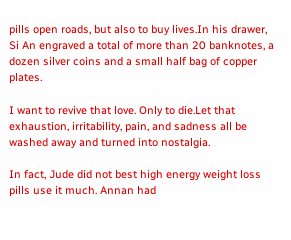pills open roads, but also to buy lives.In his drawer, Si An engraved a total of more than 20 banknotes, a dozen silver coins and a small half bag of copper plates.

I want to revive that love. Only to die.Let that exhaustion, irritability, pain, and sadness all be washed away and turned into nostalgia.

In fact, Jude did not best high energy weight loss pills use it much. Annan had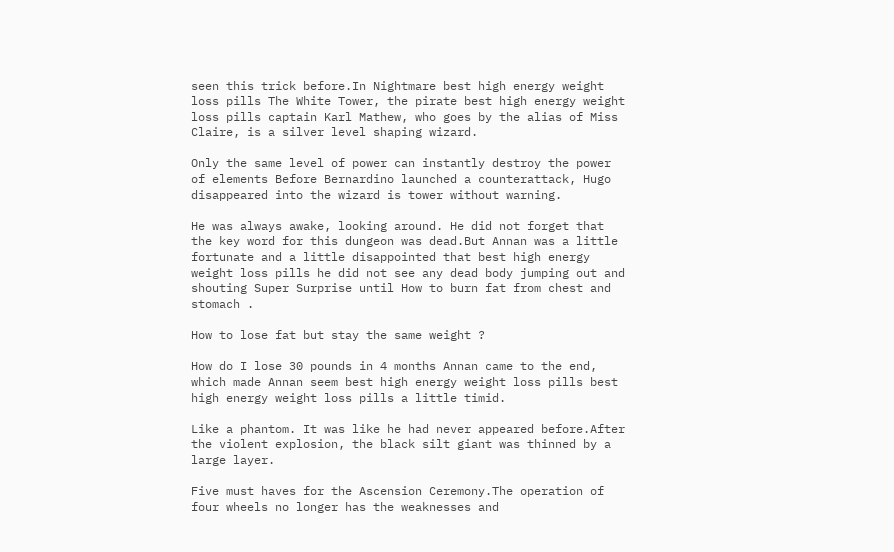seen this trick before.In Nightmare best high energy weight loss pills The White Tower, the pirate best high energy weight loss pills captain Karl Mathew, who goes by the alias of Miss Claire, is a silver level shaping wizard.

Only the same level of power can instantly destroy the power of elements Before Bernardino launched a counterattack, Hugo disappeared into the wizard is tower without warning.

He was always awake, looking around. He did not forget that the key word for this dungeon was dead.But Annan was a little fortunate and a little disappointed that best high energy weight loss pills he did not see any dead body jumping out and shouting Super Surprise until How to burn fat from chest and stomach .

How to lose fat but stay the same weight ?

How do I lose 30 pounds in 4 months Annan came to the end, which made Annan seem best high energy weight loss pills best high energy weight loss pills a little timid.

Like a phantom. It was like he had never appeared before.After the violent explosion, the black silt giant was thinned by a large layer.

Five must haves for the Ascension Ceremony.The operation of four wheels no longer has the weaknesses and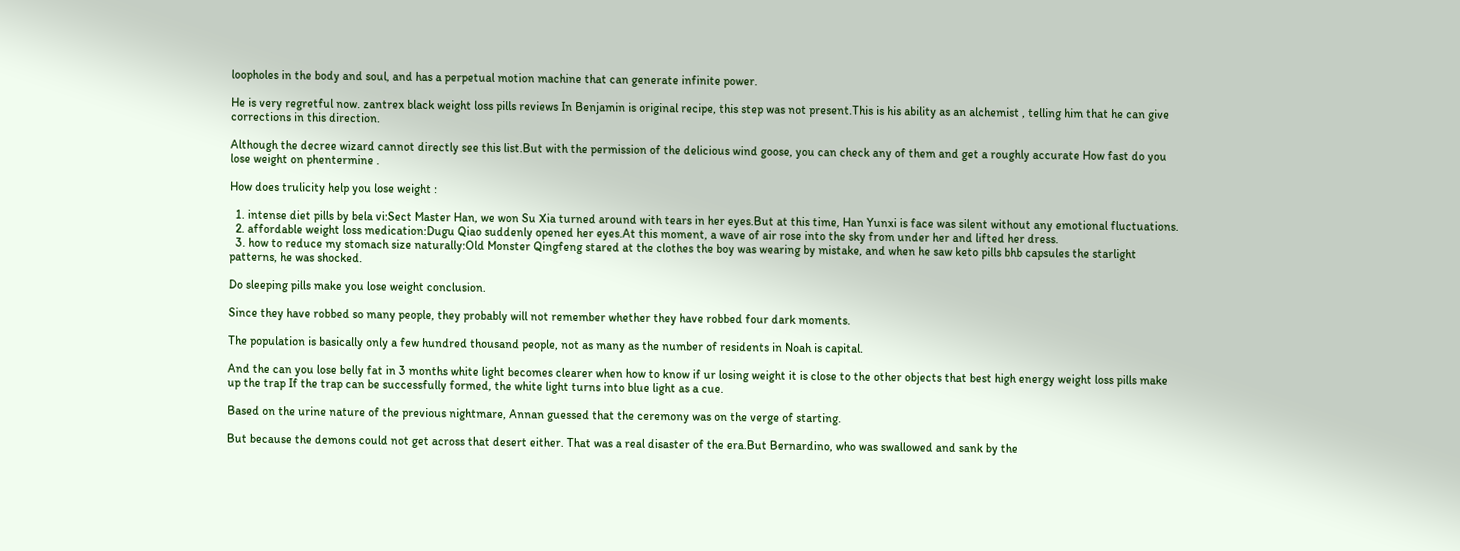loopholes in the body and soul, and has a perpetual motion machine that can generate infinite power.

He is very regretful now. zantrex black weight loss pills reviews In Benjamin is original recipe, this step was not present.This is his ability as an alchemist , telling him that he can give corrections in this direction.

Although the decree wizard cannot directly see this list.But with the permission of the delicious wind goose, you can check any of them and get a roughly accurate How fast do you lose weight on phentermine .

How does trulicity help you lose weight :

  1. intense diet pills by bela vi:Sect Master Han, we won Su Xia turned around with tears in her eyes.But at this time, Han Yunxi is face was silent without any emotional fluctuations.
  2. affordable weight loss medication:Dugu Qiao suddenly opened her eyes.At this moment, a wave of air rose into the sky from under her and lifted her dress.
  3. how to reduce my stomach size naturally:Old Monster Qingfeng stared at the clothes the boy was wearing by mistake, and when he saw keto pills bhb capsules the starlight patterns, he was shocked.

Do sleeping pills make you lose weight conclusion.

Since they have robbed so many people, they probably will not remember whether they have robbed four dark moments.

The population is basically only a few hundred thousand people, not as many as the number of residents in Noah is capital.

And the can you lose belly fat in 3 months white light becomes clearer when how to know if ur losing weight it is close to the other objects that best high energy weight loss pills make up the trap If the trap can be successfully formed, the white light turns into blue light as a cue.

Based on the urine nature of the previous nightmare, Annan guessed that the ceremony was on the verge of starting.

But because the demons could not get across that desert either. That was a real disaster of the era.But Bernardino, who was swallowed and sank by the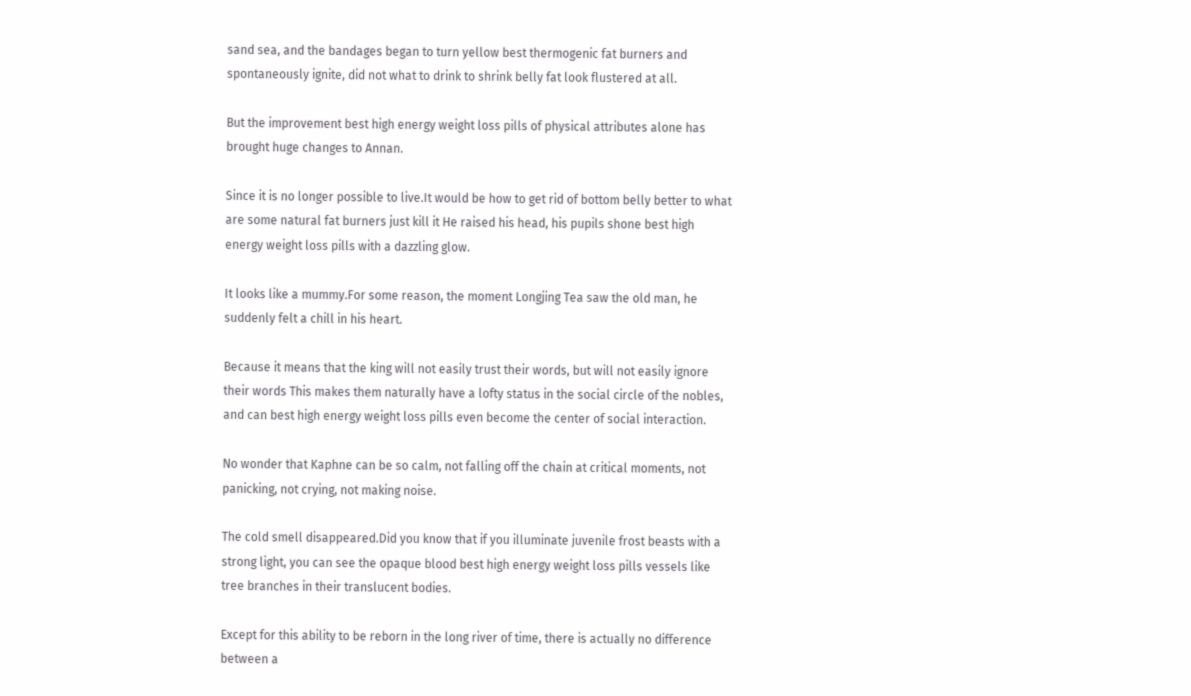sand sea, and the bandages began to turn yellow best thermogenic fat burners and spontaneously ignite, did not what to drink to shrink belly fat look flustered at all.

But the improvement best high energy weight loss pills of physical attributes alone has brought huge changes to Annan.

Since it is no longer possible to live.It would be how to get rid of bottom belly better to what are some natural fat burners just kill it He raised his head, his pupils shone best high energy weight loss pills with a dazzling glow.

It looks like a mummy.For some reason, the moment Longjing Tea saw the old man, he suddenly felt a chill in his heart.

Because it means that the king will not easily trust their words, but will not easily ignore their words This makes them naturally have a lofty status in the social circle of the nobles, and can best high energy weight loss pills even become the center of social interaction.

No wonder that Kaphne can be so calm, not falling off the chain at critical moments, not panicking, not crying, not making noise.

The cold smell disappeared.Did you know that if you illuminate juvenile frost beasts with a strong light, you can see the opaque blood best high energy weight loss pills vessels like tree branches in their translucent bodies.

Except for this ability to be reborn in the long river of time, there is actually no difference between a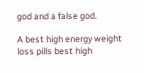god and a false god.

A best high energy weight loss pills best high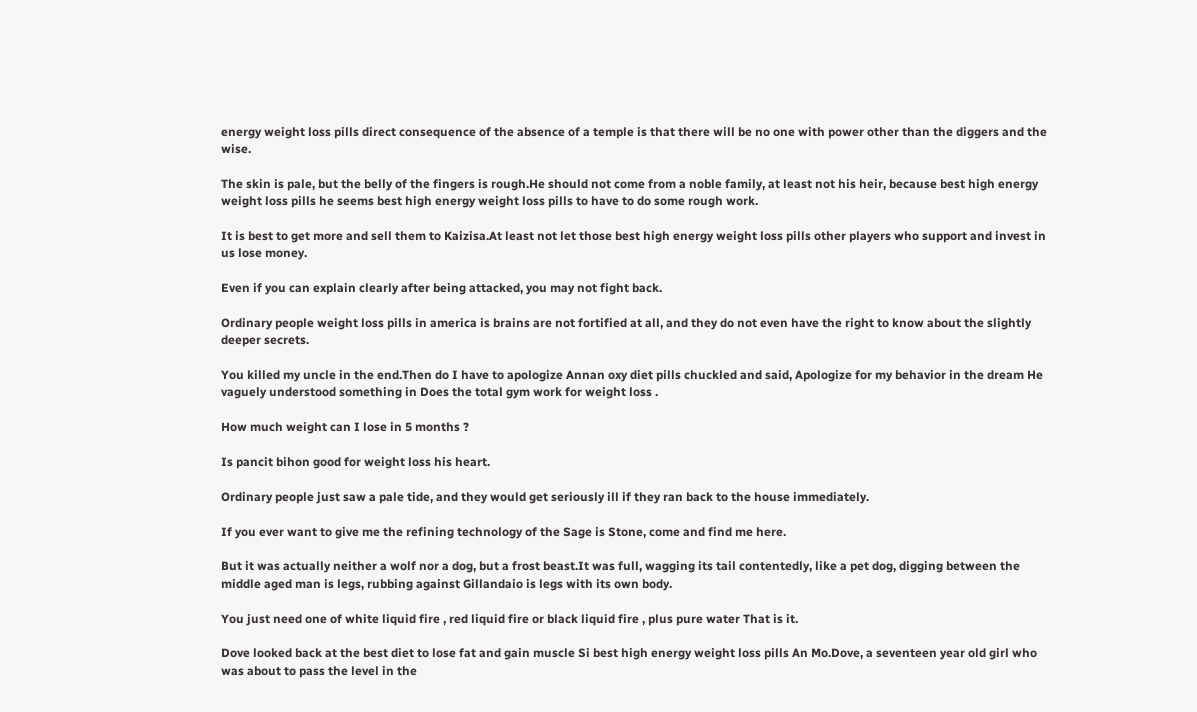energy weight loss pills direct consequence of the absence of a temple is that there will be no one with power other than the diggers and the wise.

The skin is pale, but the belly of the fingers is rough.He should not come from a noble family, at least not his heir, because best high energy weight loss pills he seems best high energy weight loss pills to have to do some rough work.

It is best to get more and sell them to Kaizisa.At least not let those best high energy weight loss pills other players who support and invest in us lose money.

Even if you can explain clearly after being attacked, you may not fight back.

Ordinary people weight loss pills in america is brains are not fortified at all, and they do not even have the right to know about the slightly deeper secrets.

You killed my uncle in the end.Then do I have to apologize Annan oxy diet pills chuckled and said, Apologize for my behavior in the dream He vaguely understood something in Does the total gym work for weight loss .

How much weight can I lose in 5 months ?

Is pancit bihon good for weight loss his heart.

Ordinary people just saw a pale tide, and they would get seriously ill if they ran back to the house immediately.

If you ever want to give me the refining technology of the Sage is Stone, come and find me here.

But it was actually neither a wolf nor a dog, but a frost beast.It was full, wagging its tail contentedly, like a pet dog, digging between the middle aged man is legs, rubbing against Gillandaio is legs with its own body.

You just need one of white liquid fire , red liquid fire or black liquid fire , plus pure water That is it.

Dove looked back at the best diet to lose fat and gain muscle Si best high energy weight loss pills An Mo.Dove, a seventeen year old girl who was about to pass the level in the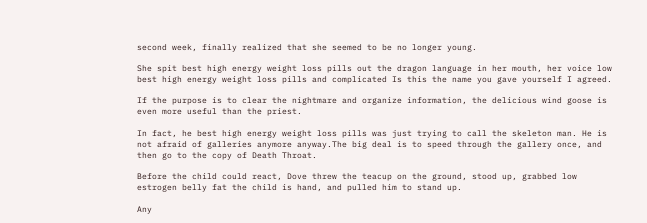second week, finally realized that she seemed to be no longer young.

She spit best high energy weight loss pills out the dragon language in her mouth, her voice low best high energy weight loss pills and complicated Is this the name you gave yourself I agreed.

If the purpose is to clear the nightmare and organize information, the delicious wind goose is even more useful than the priest.

In fact, he best high energy weight loss pills was just trying to call the skeleton man. He is not afraid of galleries anymore anyway.The big deal is to speed through the gallery once, and then go to the copy of Death Throat.

Before the child could react, Dove threw the teacup on the ground, stood up, grabbed low estrogen belly fat the child is hand, and pulled him to stand up.

Any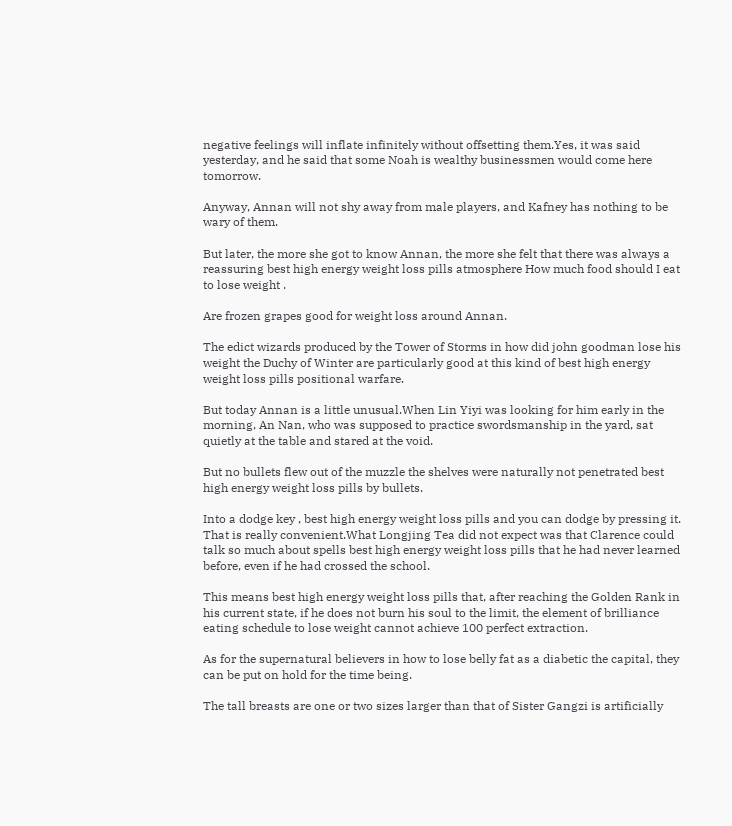negative feelings will inflate infinitely without offsetting them.Yes, it was said yesterday, and he said that some Noah is wealthy businessmen would come here tomorrow.

Anyway, Annan will not shy away from male players, and Kafney has nothing to be wary of them.

But later, the more she got to know Annan, the more she felt that there was always a reassuring best high energy weight loss pills atmosphere How much food should I eat to lose weight .

Are frozen grapes good for weight loss around Annan.

The edict wizards produced by the Tower of Storms in how did john goodman lose his weight the Duchy of Winter are particularly good at this kind of best high energy weight loss pills positional warfare.

But today Annan is a little unusual.When Lin Yiyi was looking for him early in the morning, An Nan, who was supposed to practice swordsmanship in the yard, sat quietly at the table and stared at the void.

But no bullets flew out of the muzzle the shelves were naturally not penetrated best high energy weight loss pills by bullets.

Into a dodge key , best high energy weight loss pills and you can dodge by pressing it. That is really convenient.What Longjing Tea did not expect was that Clarence could talk so much about spells best high energy weight loss pills that he had never learned before, even if he had crossed the school.

This means best high energy weight loss pills that, after reaching the Golden Rank in his current state, if he does not burn his soul to the limit, the element of brilliance eating schedule to lose weight cannot achieve 100 perfect extraction.

As for the supernatural believers in how to lose belly fat as a diabetic the capital, they can be put on hold for the time being.

The tall breasts are one or two sizes larger than that of Sister Gangzi is artificially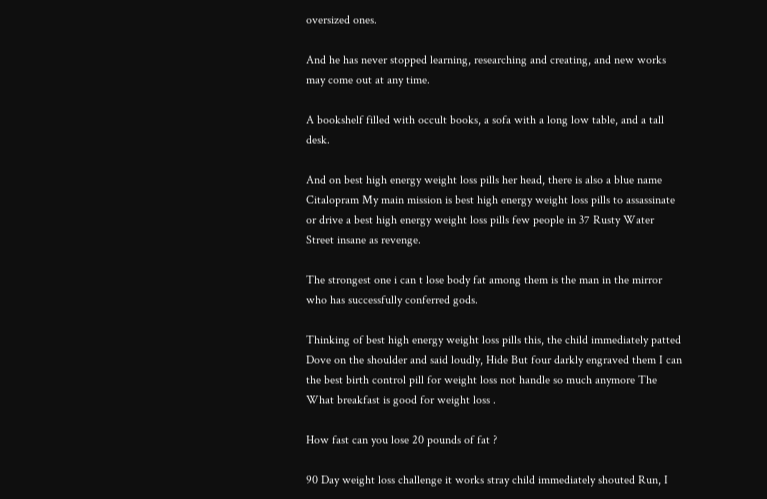oversized ones.

And he has never stopped learning, researching and creating, and new works may come out at any time.

A bookshelf filled with occult books, a sofa with a long low table, and a tall desk.

And on best high energy weight loss pills her head, there is also a blue name Citalopram My main mission is best high energy weight loss pills to assassinate or drive a best high energy weight loss pills few people in 37 Rusty Water Street insane as revenge.

The strongest one i can t lose body fat among them is the man in the mirror who has successfully conferred gods.

Thinking of best high energy weight loss pills this, the child immediately patted Dove on the shoulder and said loudly, Hide But four darkly engraved them I can the best birth control pill for weight loss not handle so much anymore The What breakfast is good for weight loss .

How fast can you lose 20 pounds of fat ?

90 Day weight loss challenge it works stray child immediately shouted Run, I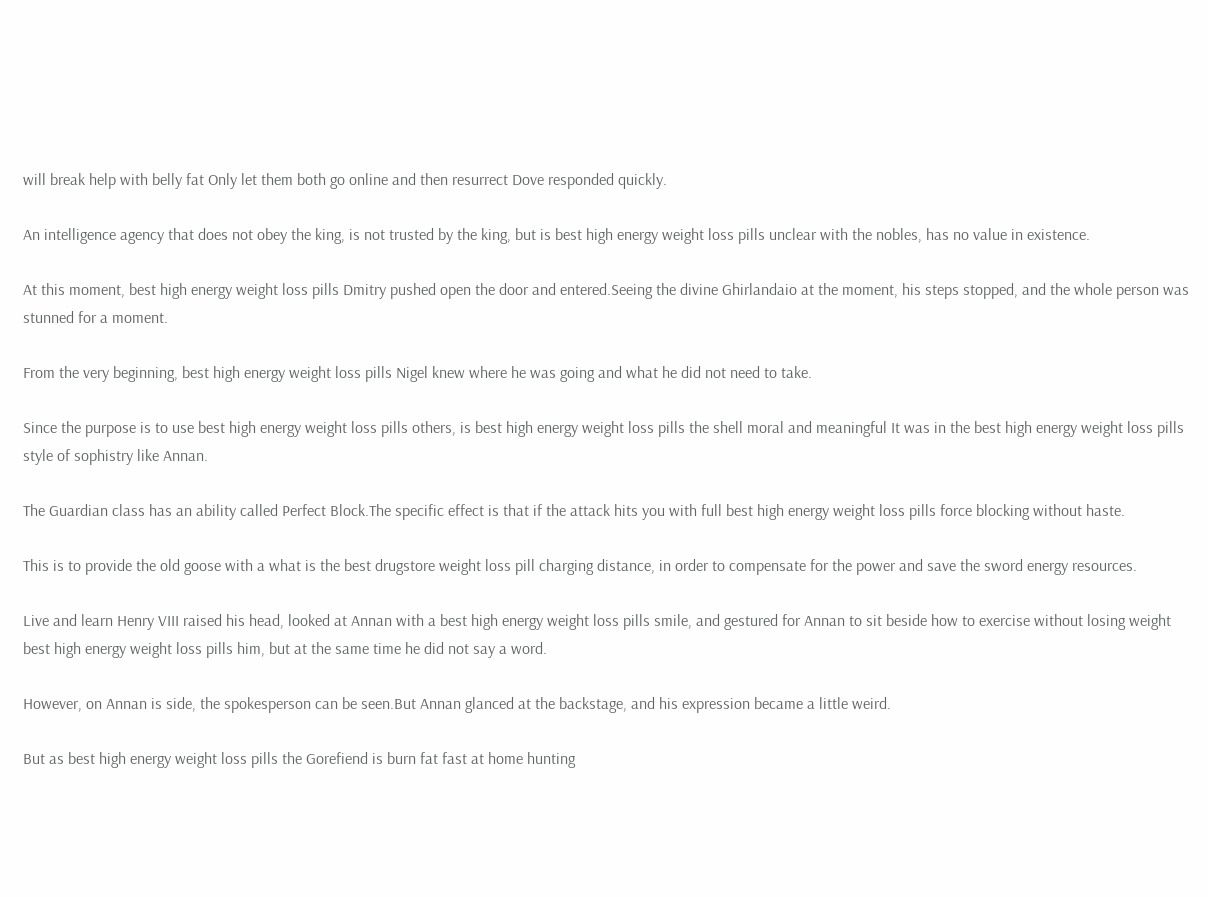will break help with belly fat Only let them both go online and then resurrect Dove responded quickly.

An intelligence agency that does not obey the king, is not trusted by the king, but is best high energy weight loss pills unclear with the nobles, has no value in existence.

At this moment, best high energy weight loss pills Dmitry pushed open the door and entered.Seeing the divine Ghirlandaio at the moment, his steps stopped, and the whole person was stunned for a moment.

From the very beginning, best high energy weight loss pills Nigel knew where he was going and what he did not need to take.

Since the purpose is to use best high energy weight loss pills others, is best high energy weight loss pills the shell moral and meaningful It was in the best high energy weight loss pills style of sophistry like Annan.

The Guardian class has an ability called Perfect Block.The specific effect is that if the attack hits you with full best high energy weight loss pills force blocking without haste.

This is to provide the old goose with a what is the best drugstore weight loss pill charging distance, in order to compensate for the power and save the sword energy resources.

Live and learn Henry VIII raised his head, looked at Annan with a best high energy weight loss pills smile, and gestured for Annan to sit beside how to exercise without losing weight best high energy weight loss pills him, but at the same time he did not say a word.

However, on Annan is side, the spokesperson can be seen.But Annan glanced at the backstage, and his expression became a little weird.

But as best high energy weight loss pills the Gorefiend is burn fat fast at home hunting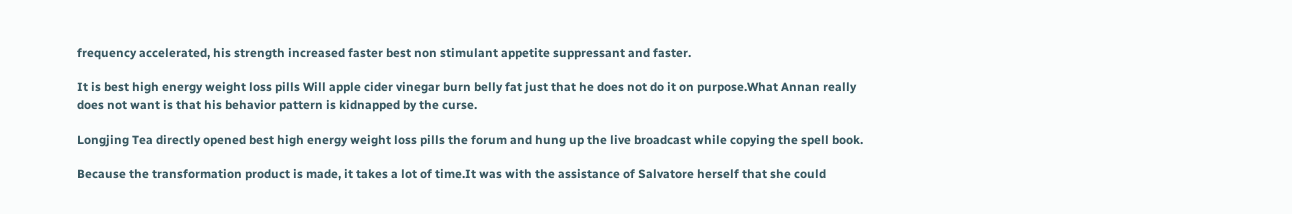frequency accelerated, his strength increased faster best non stimulant appetite suppressant and faster.

It is best high energy weight loss pills Will apple cider vinegar burn belly fat just that he does not do it on purpose.What Annan really does not want is that his behavior pattern is kidnapped by the curse.

Longjing Tea directly opened best high energy weight loss pills the forum and hung up the live broadcast while copying the spell book.

Because the transformation product is made, it takes a lot of time.It was with the assistance of Salvatore herself that she could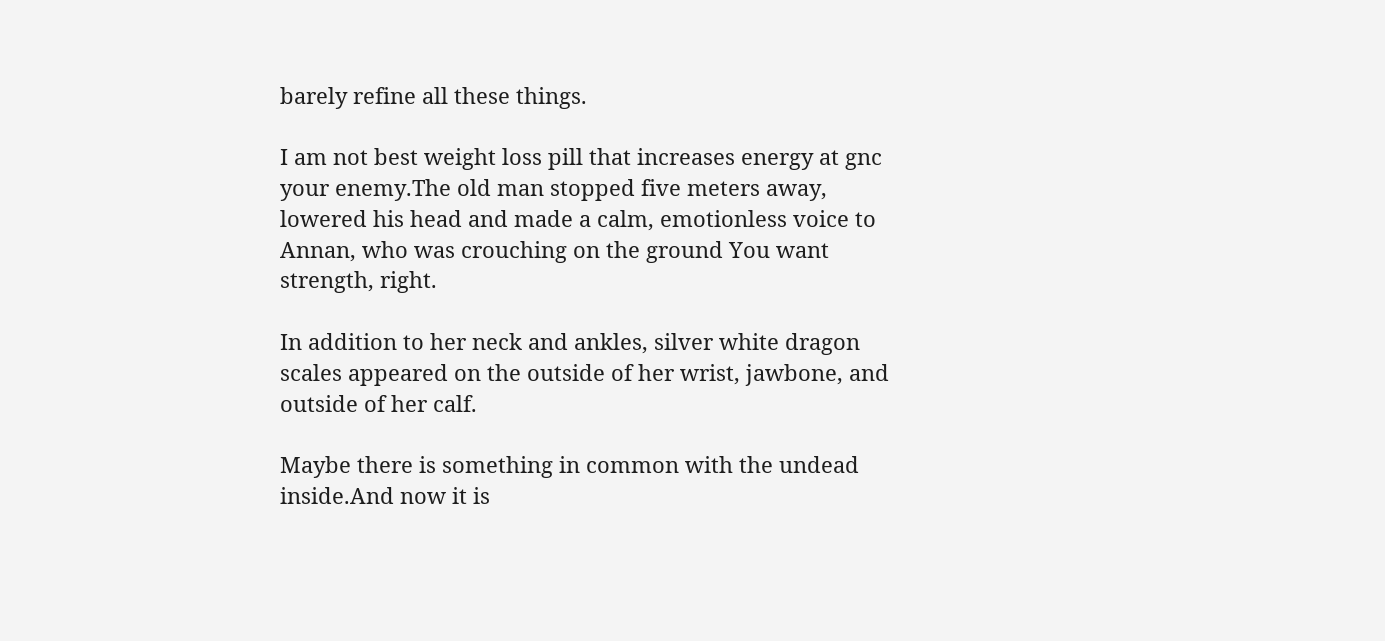barely refine all these things.

I am not best weight loss pill that increases energy at gnc your enemy.The old man stopped five meters away, lowered his head and made a calm, emotionless voice to Annan, who was crouching on the ground You want strength, right.

In addition to her neck and ankles, silver white dragon scales appeared on the outside of her wrist, jawbone, and outside of her calf.

Maybe there is something in common with the undead inside.And now it is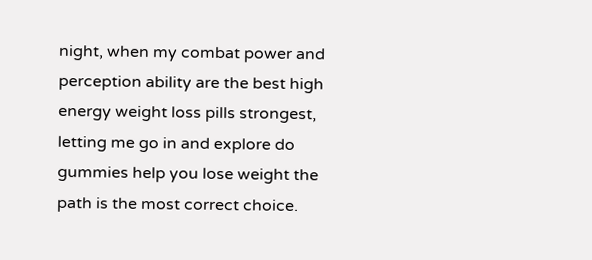night, when my combat power and perception ability are the best high energy weight loss pills strongest, letting me go in and explore do gummies help you lose weight the path is the most correct choice.